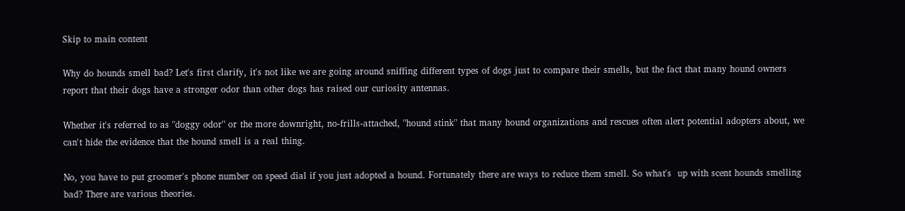Skip to main content

Why do hounds smell bad? Let's first clarify, it's not like we are going around sniffing different types of dogs just to compare their smells, but the fact that many hound owners report that their dogs have a stronger odor than other dogs has raised our curiosity antennas.

Whether it's referred to as "doggy odor" or the more downright, no-frills-attached, "hound stink" that many hound organizations and rescues often alert potential adopters about, we can't hide the evidence that the hound smell is a real thing.

No, you have to put groomer's phone number on speed dial if you just adopted a hound. Fortunately there are ways to reduce them smell. So what's  up with scent hounds smelling bad? There are various theories.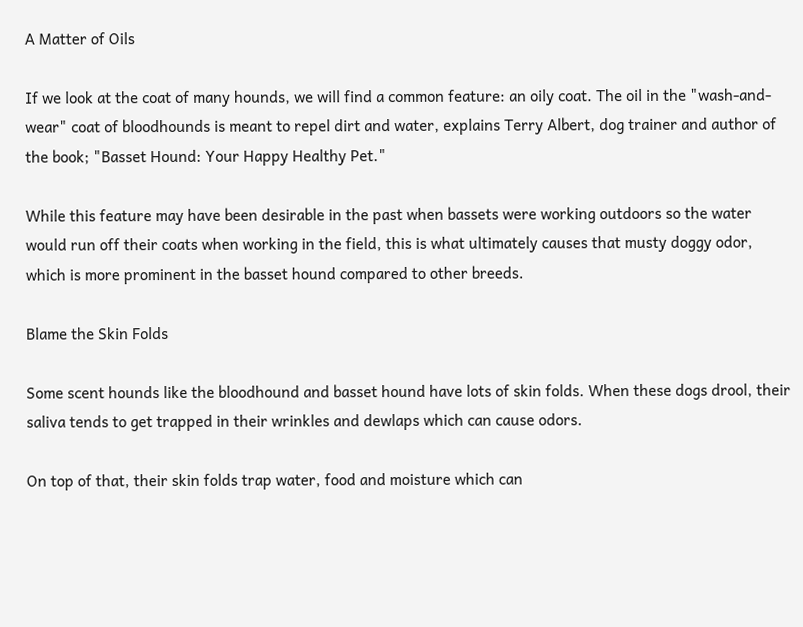A Matter of Oils

If we look at the coat of many hounds, we will find a common feature: an oily coat. The oil in the "wash-and-wear" coat of bloodhounds is meant to repel dirt and water, explains Terry Albert, dog trainer and author of the book; "Basset Hound: Your Happy Healthy Pet."

While this feature may have been desirable in the past when bassets were working outdoors so the water would run off their coats when working in the field, this is what ultimately causes that musty doggy odor, which is more prominent in the basset hound compared to other breeds.

Blame the Skin Folds

Some scent hounds like the bloodhound and basset hound have lots of skin folds. When these dogs drool, their saliva tends to get trapped in their wrinkles and dewlaps which can cause odors.

On top of that, their skin folds trap water, food and moisture which can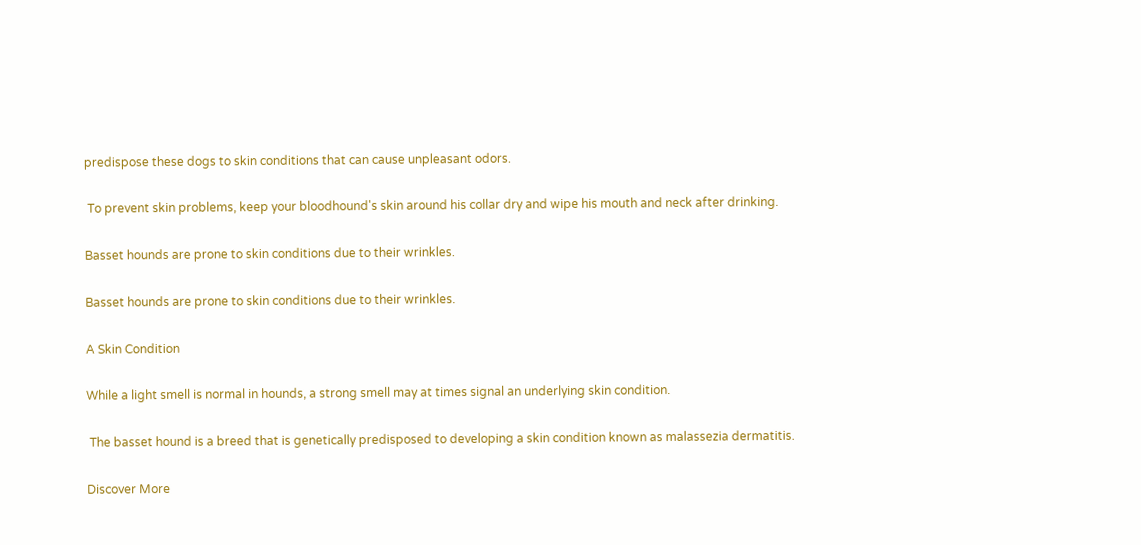predispose these dogs to skin conditions that can cause unpleasant odors.

 To prevent skin problems, keep your bloodhound's skin around his collar dry and wipe his mouth and neck after drinking.

Basset hounds are prone to skin conditions due to their wrinkles.

Basset hounds are prone to skin conditions due to their wrinkles.

A Skin Condition

While a light smell is normal in hounds, a strong smell may at times signal an underlying skin condition.

 The basset hound is a breed that is genetically predisposed to developing a skin condition known as malassezia dermatitis.

Discover More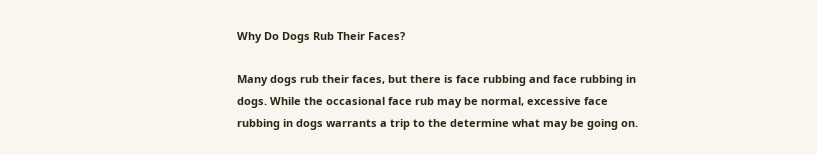Why Do Dogs Rub Their Faces?

Many dogs rub their faces, but there is face rubbing and face rubbing in dogs. While the occasional face rub may be normal, excessive face rubbing in dogs warrants a trip to the determine what may be going on.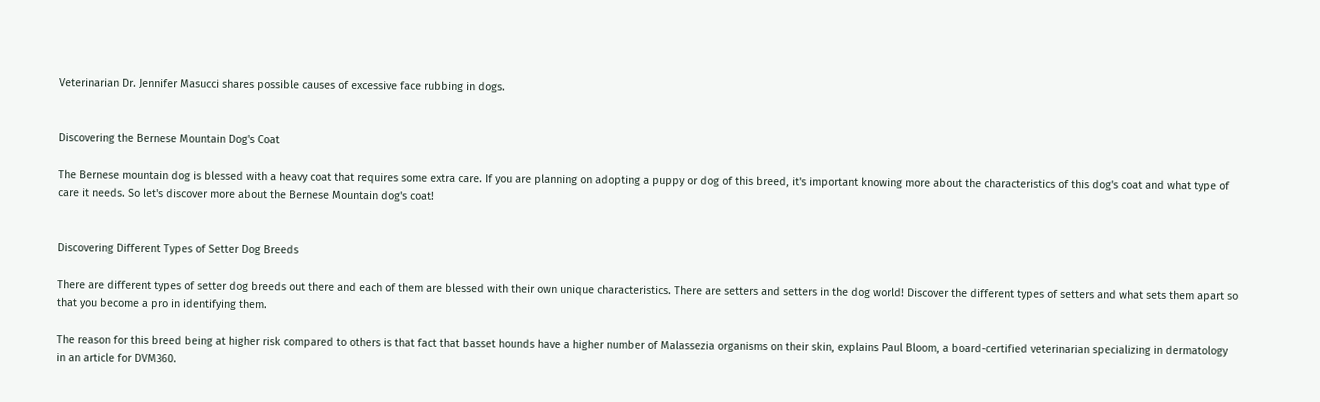Veterinarian Dr. Jennifer Masucci shares possible causes of excessive face rubbing in dogs.


Discovering the Bernese Mountain Dog's Coat

The Bernese mountain dog is blessed with a heavy coat that requires some extra care. If you are planning on adopting a puppy or dog of this breed, it's important knowing more about the characteristics of this dog's coat and what type of care it needs. So let's discover more about the Bernese Mountain dog's coat!


Discovering Different Types of Setter Dog Breeds

There are different types of setter dog breeds out there and each of them are blessed with their own unique characteristics. There are setters and setters in the dog world! Discover the different types of setters and what sets them apart so that you become a pro in identifying them.

The reason for this breed being at higher risk compared to others is that fact that basset hounds have a higher number of Malassezia organisms on their skin, explains Paul Bloom, a board-certified veterinarian specializing in dermatology in an article for DVM360.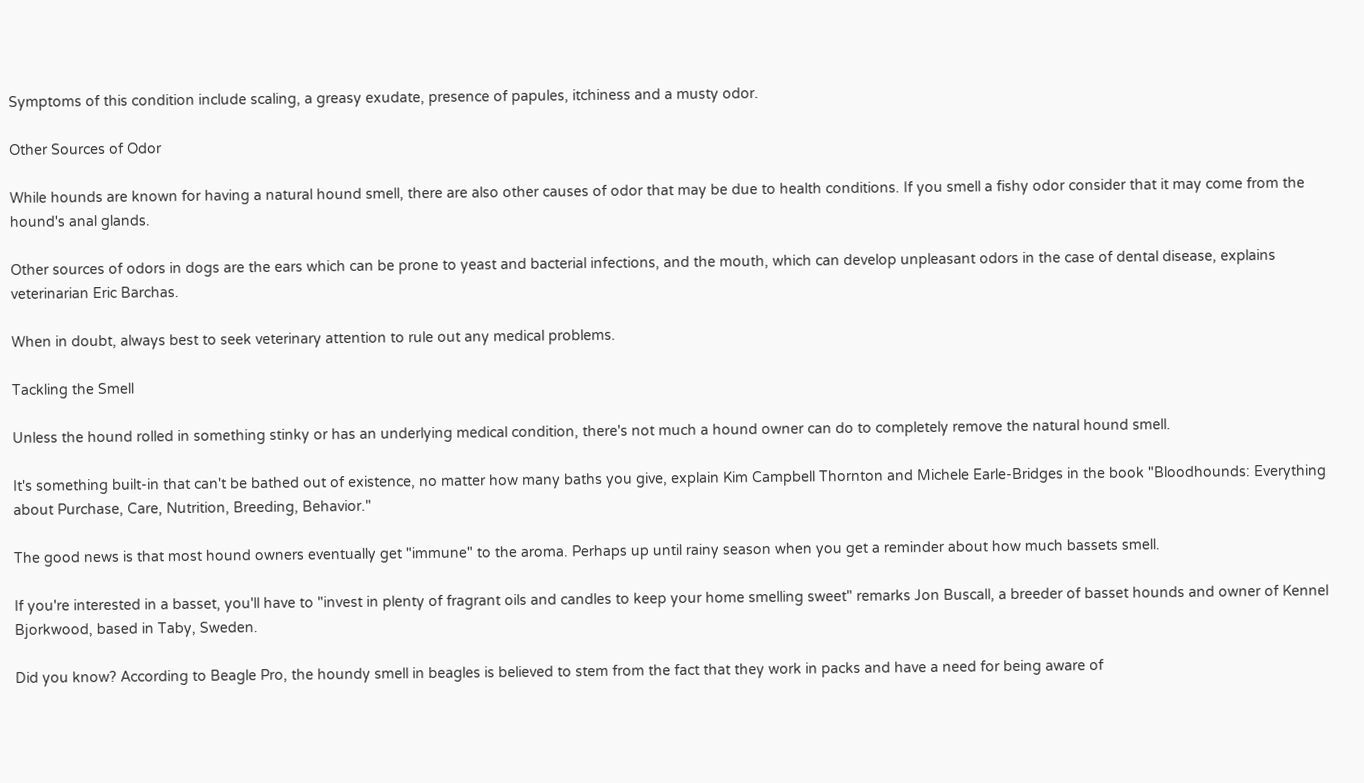Symptoms of this condition include scaling, a greasy exudate, presence of papules, itchiness and a musty odor.

Other Sources of Odor

While hounds are known for having a natural hound smell, there are also other causes of odor that may be due to health conditions. If you smell a fishy odor consider that it may come from the hound's anal glands.

Other sources of odors in dogs are the ears which can be prone to yeast and bacterial infections, and the mouth, which can develop unpleasant odors in the case of dental disease, explains veterinarian Eric Barchas.

When in doubt, always best to seek veterinary attention to rule out any medical problems.

Tackling the Smell

Unless the hound rolled in something stinky or has an underlying medical condition, there's not much a hound owner can do to completely remove the natural hound smell.

It's something built-in that can't be bathed out of existence, no matter how many baths you give, explain Kim Campbell Thornton and Michele Earle-Bridges in the book "Bloodhounds: Everything about Purchase, Care, Nutrition, Breeding, Behavior."

The good news is that most hound owners eventually get "immune" to the aroma. Perhaps up until rainy season when you get a reminder about how much bassets smell.

If you're interested in a basset, you'll have to "invest in plenty of fragrant oils and candles to keep your home smelling sweet" remarks Jon Buscall, a breeder of basset hounds and owner of Kennel Bjorkwood, based in Taby, Sweden.

Did you know? According to Beagle Pro, the houndy smell in beagles is believed to stem from the fact that they work in packs and have a need for being aware of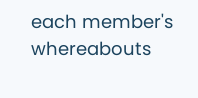each member's whereabouts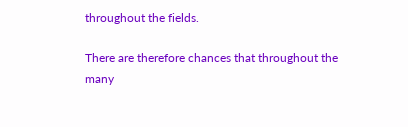throughout the fields.

There are therefore chances that throughout the many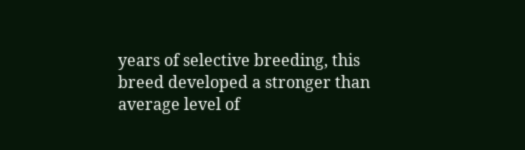years of selective breeding, this breed developed a stronger than average level of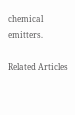chemical emitters.

Related Articles